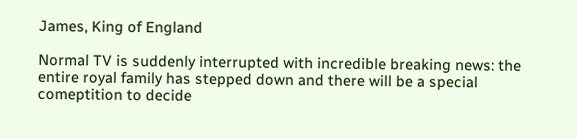James, King of England

Normal TV is suddenly interrupted with incredible breaking news: the entire royal family has stepped down and there will be a special comeptition to decide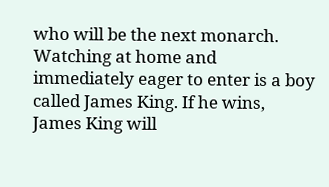who will be the next monarch. Watching at home and immediately eager to enter is a boy called James King. If he wins, James King will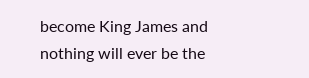become King James and nothing will ever be the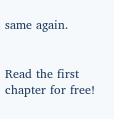same again.


Read the first chapter for free!